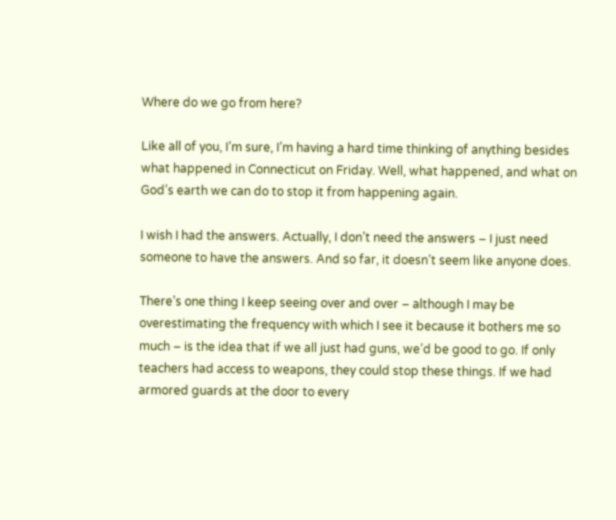Where do we go from here?

Like all of you, I’m sure, I’m having a hard time thinking of anything besides what happened in Connecticut on Friday. Well, what happened, and what on God’s earth we can do to stop it from happening again.

I wish I had the answers. Actually, I don’t need the answers – I just need someone to have the answers. And so far, it doesn’t seem like anyone does.

There’s one thing I keep seeing over and over – although I may be overestimating the frequency with which I see it because it bothers me so much – is the idea that if we all just had guns, we’d be good to go. If only teachers had access to weapons, they could stop these things. If we had armored guards at the door to every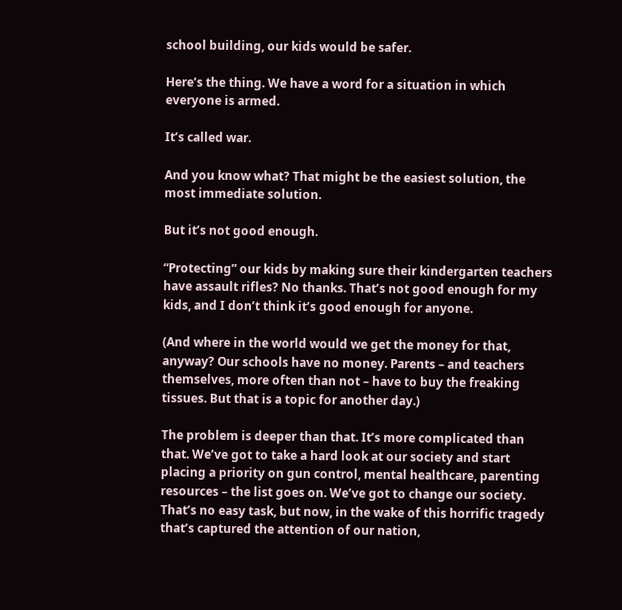school building, our kids would be safer.

Here’s the thing. We have a word for a situation in which everyone is armed.

It’s called war.

And you know what? That might be the easiest solution, the most immediate solution.

But it’s not good enough.

“Protecting” our kids by making sure their kindergarten teachers have assault rifles? No thanks. That’s not good enough for my kids, and I don’t think it’s good enough for anyone.

(And where in the world would we get the money for that, anyway? Our schools have no money. Parents – and teachers themselves, more often than not – have to buy the freaking tissues. But that is a topic for another day.)

The problem is deeper than that. It’s more complicated than that. We’ve got to take a hard look at our society and start placing a priority on gun control, mental healthcare, parenting resources – the list goes on. We’ve got to change our society. That’s no easy task, but now, in the wake of this horrific tragedy that’s captured the attention of our nation,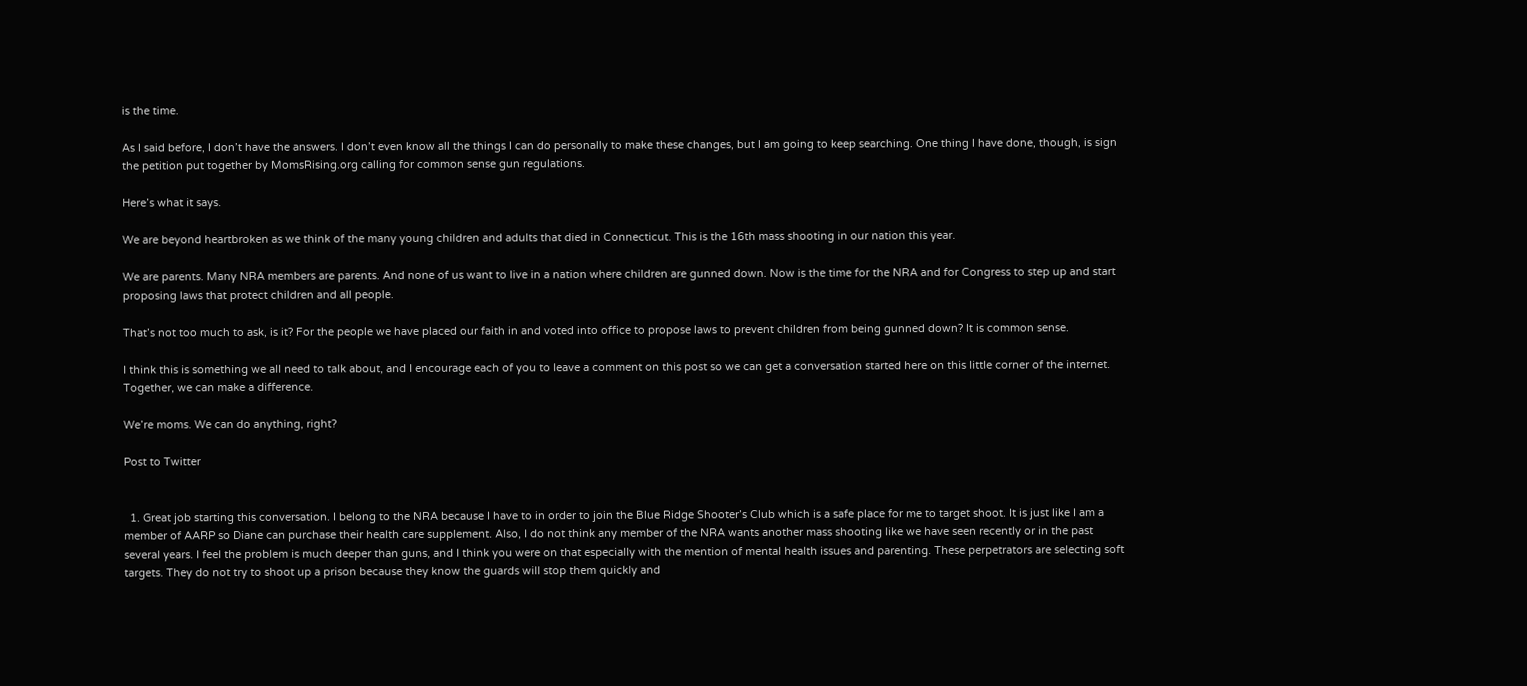is the time.

As I said before, I don’t have the answers. I don’t even know all the things I can do personally to make these changes, but I am going to keep searching. One thing I have done, though, is sign the petition put together by MomsRising.org calling for common sense gun regulations.

Here’s what it says.

We are beyond heartbroken as we think of the many young children and adults that died in Connecticut. This is the 16th mass shooting in our nation this year.

We are parents. Many NRA members are parents. And none of us want to live in a nation where children are gunned down. Now is the time for the NRA and for Congress to step up and start proposing laws that protect children and all people.

That’s not too much to ask, is it? For the people we have placed our faith in and voted into office to propose laws to prevent children from being gunned down? It is common sense.

I think this is something we all need to talk about, and I encourage each of you to leave a comment on this post so we can get a conversation started here on this little corner of the internet. Together, we can make a difference.

We’re moms. We can do anything, right?

Post to Twitter


  1. Great job starting this conversation. I belong to the NRA because I have to in order to join the Blue Ridge Shooter’s Club which is a safe place for me to target shoot. It is just like I am a member of AARP so Diane can purchase their health care supplement. Also, I do not think any member of the NRA wants another mass shooting like we have seen recently or in the past several years. I feel the problem is much deeper than guns, and I think you were on that especially with the mention of mental health issues and parenting. These perpetrators are selecting soft targets. They do not try to shoot up a prison because they know the guards will stop them quickly and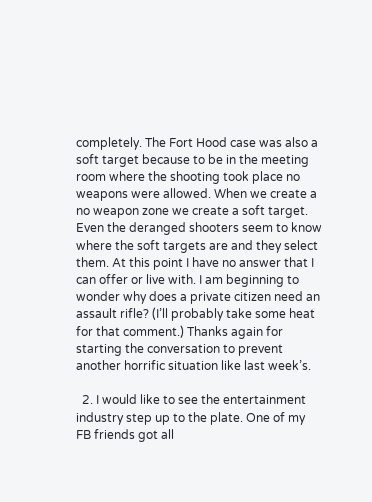completely. The Fort Hood case was also a soft target because to be in the meeting room where the shooting took place no weapons were allowed. When we create a no weapon zone we create a soft target. Even the deranged shooters seem to know where the soft targets are and they select them. At this point I have no answer that I can offer or live with. I am beginning to wonder why does a private citizen need an assault rifle? (I’ll probably take some heat for that comment.) Thanks again for starting the conversation to prevent another horrific situation like last week’s.

  2. I would like to see the entertainment industry step up to the plate. One of my FB friends got all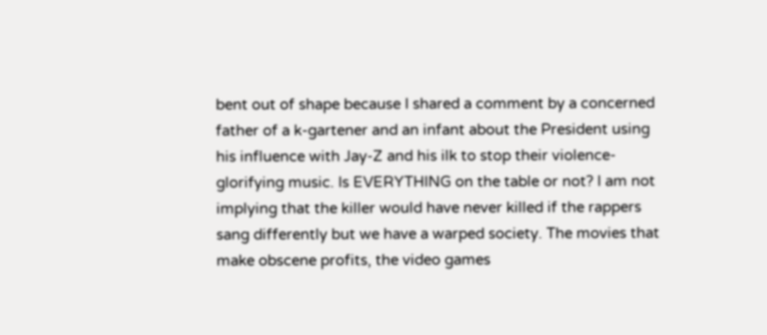bent out of shape because I shared a comment by a concerned father of a k-gartener and an infant about the President using his influence with Jay-Z and his ilk to stop their violence-glorifying music. Is EVERYTHING on the table or not? I am not implying that the killer would have never killed if the rappers sang differently but we have a warped society. The movies that make obscene profits, the video games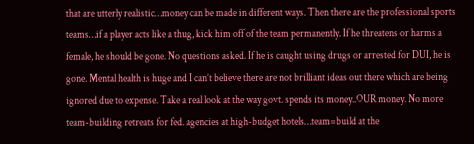that are utterly realistic…money can be made in different ways. Then there are the professional sports teams…if a player acts like a thug, kick him off of the team permanently. If he threatens or harms a female, he should be gone. No questions asked. If he is caught using drugs or arrested for DUI, he is gone. Mental health is huge and I can’t believe there are not brilliant ideas out there which are being ignored due to expense. Take a real look at the way govt. spends its money..OUR money. No more team-building retreats for fed. agencies at high-budget hotels…team=build at the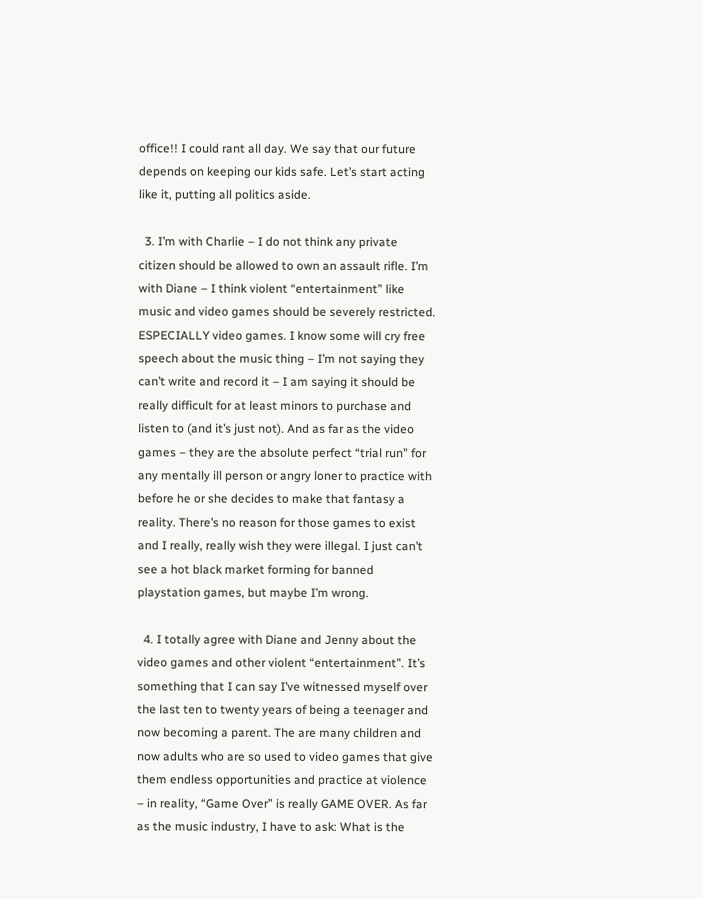office!! I could rant all day. We say that our future depends on keeping our kids safe. Let’s start acting like it, putting all politics aside.

  3. I’m with Charlie – I do not think any private citizen should be allowed to own an assault rifle. I’m with Diane – I think violent “entertainment” like music and video games should be severely restricted. ESPECIALLY video games. I know some will cry free speech about the music thing – I’m not saying they can’t write and record it – I am saying it should be really difficult for at least minors to purchase and listen to (and it’s just not). And as far as the video games – they are the absolute perfect “trial run” for any mentally ill person or angry loner to practice with before he or she decides to make that fantasy a reality. There’s no reason for those games to exist and I really, really wish they were illegal. I just can’t see a hot black market forming for banned playstation games, but maybe I’m wrong.

  4. I totally agree with Diane and Jenny about the video games and other violent “entertainment”. It’s something that I can say I’ve witnessed myself over the last ten to twenty years of being a teenager and now becoming a parent. The are many children and now adults who are so used to video games that give them endless opportunities and practice at violence – in reality, “Game Over” is really GAME OVER. As far as the music industry, I have to ask: What is the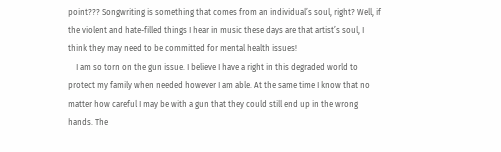point??? Songwriting is something that comes from an individual’s soul, right? Well, if the violent and hate-filled things I hear in music these days are that artist’s soul, I think they may need to be committed for mental health issues!
    I am so torn on the gun issue. I believe I have a right in this degraded world to protect my family when needed however I am able. At the same time I know that no matter how careful I may be with a gun that they could still end up in the wrong hands. The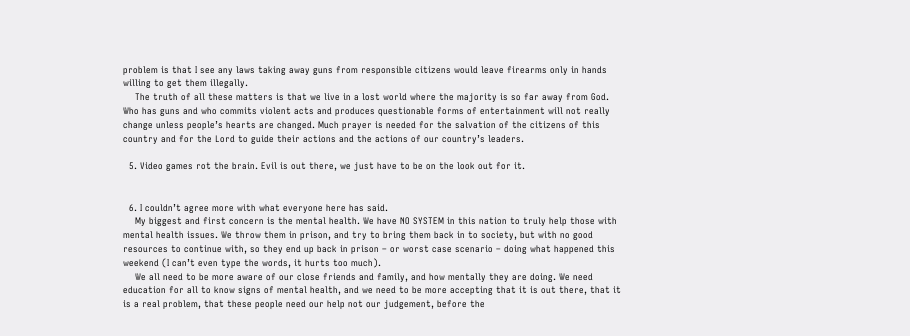problem is that I see any laws taking away guns from responsible citizens would leave firearms only in hands willing to get them illegally.
    The truth of all these matters is that we live in a lost world where the majority is so far away from God. Who has guns and who commits violent acts and produces questionable forms of entertainment will not really change unless people’s hearts are changed. Much prayer is needed for the salvation of the citizens of this country and for the Lord to guide their actions and the actions of our country’s leaders.

  5. Video games rot the brain. Evil is out there, we just have to be on the look out for it.


  6. I couldn’t agree more with what everyone here has said.
    My biggest and first concern is the mental health. We have NO SYSTEM in this nation to truly help those with mental health issues. We throw them in prison, and try to bring them back in to society, but with no good resources to continue with, so they end up back in prison – or worst case scenario – doing what happened this weekend (I can’t even type the words, it hurts too much).
    We all need to be more aware of our close friends and family, and how mentally they are doing. We need education for all to know signs of mental health, and we need to be more accepting that it is out there, that it is a real problem, that these people need our help not our judgement, before the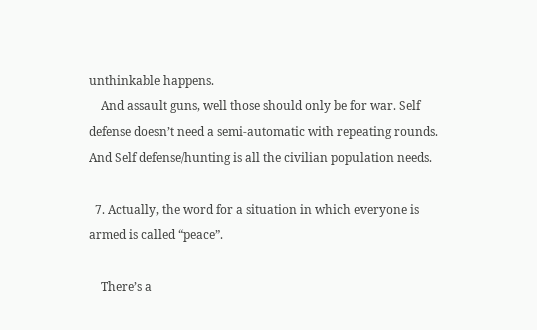unthinkable happens.
    And assault guns, well those should only be for war. Self defense doesn’t need a semi-automatic with repeating rounds. And Self defense/hunting is all the civilian population needs.

  7. Actually, the word for a situation in which everyone is armed is called “peace”.

    There’s a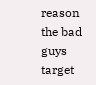reason the bad guys target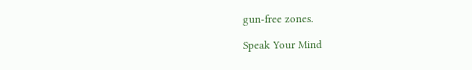gun-free zones.

Speak Your Mind